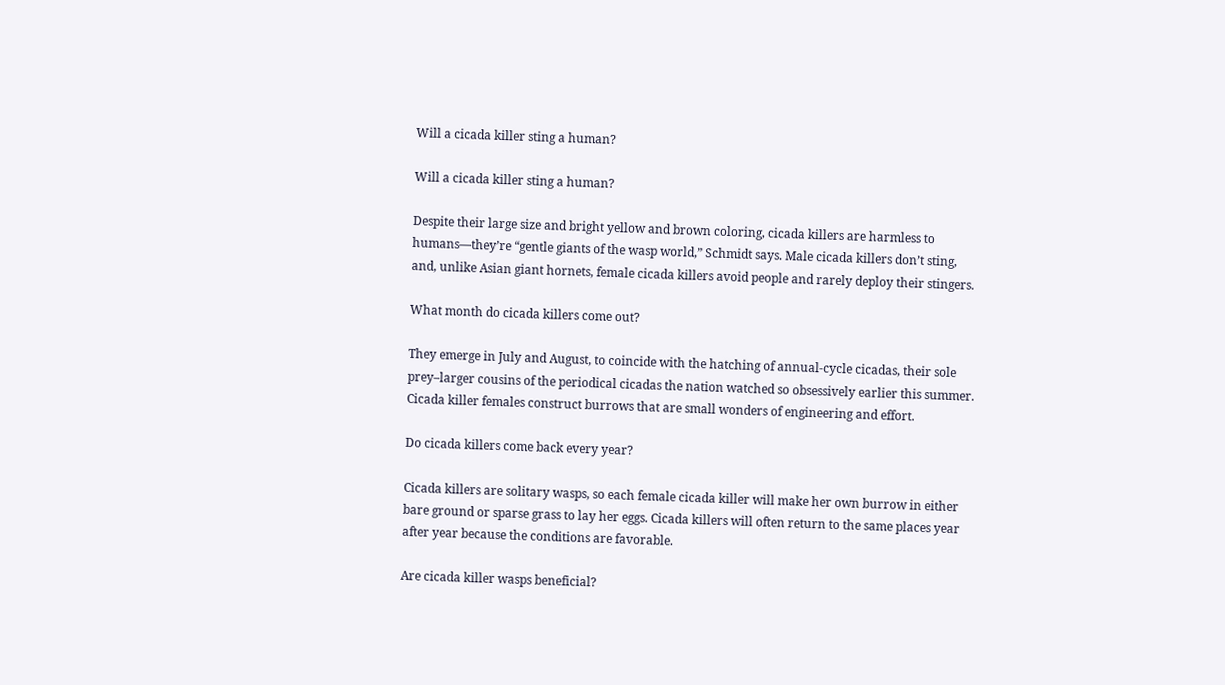Will a cicada killer sting a human?

Will a cicada killer sting a human?

Despite their large size and bright yellow and brown coloring, cicada killers are harmless to humans—they’re “gentle giants of the wasp world,” Schmidt says. Male cicada killers don’t sting, and, unlike Asian giant hornets, female cicada killers avoid people and rarely deploy their stingers.

What month do cicada killers come out?

They emerge in July and August, to coincide with the hatching of annual-cycle cicadas, their sole prey–larger cousins of the periodical cicadas the nation watched so obsessively earlier this summer. Cicada killer females construct burrows that are small wonders of engineering and effort.

Do cicada killers come back every year?

Cicada killers are solitary wasps, so each female cicada killer will make her own burrow in either bare ground or sparse grass to lay her eggs. Cicada killers will often return to the same places year after year because the conditions are favorable.

Are cicada killer wasps beneficial?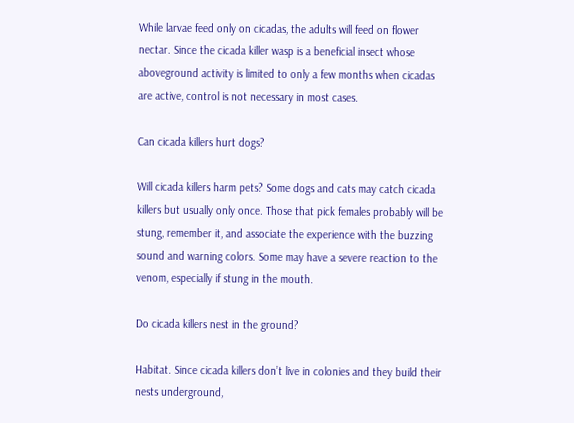While larvae feed only on cicadas, the adults will feed on flower nectar. Since the cicada killer wasp is a beneficial insect whose aboveground activity is limited to only a few months when cicadas are active, control is not necessary in most cases.

Can cicada killers hurt dogs?

Will cicada killers harm pets? Some dogs and cats may catch cicada killers but usually only once. Those that pick females probably will be stung, remember it, and associate the experience with the buzzing sound and warning colors. Some may have a severe reaction to the venom, especially if stung in the mouth.

Do cicada killers nest in the ground?

Habitat. Since cicada killers don’t live in colonies and they build their nests underground,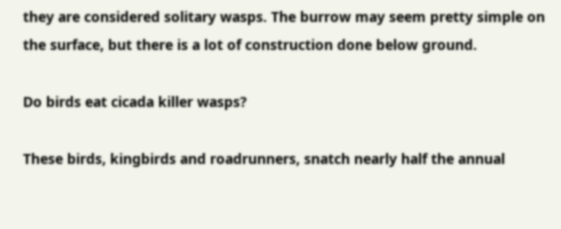they are considered solitary wasps. The burrow may seem pretty simple on the surface, but there is a lot of construction done below ground.

Do birds eat cicada killer wasps?

These birds, kingbirds and roadrunners, snatch nearly half the annual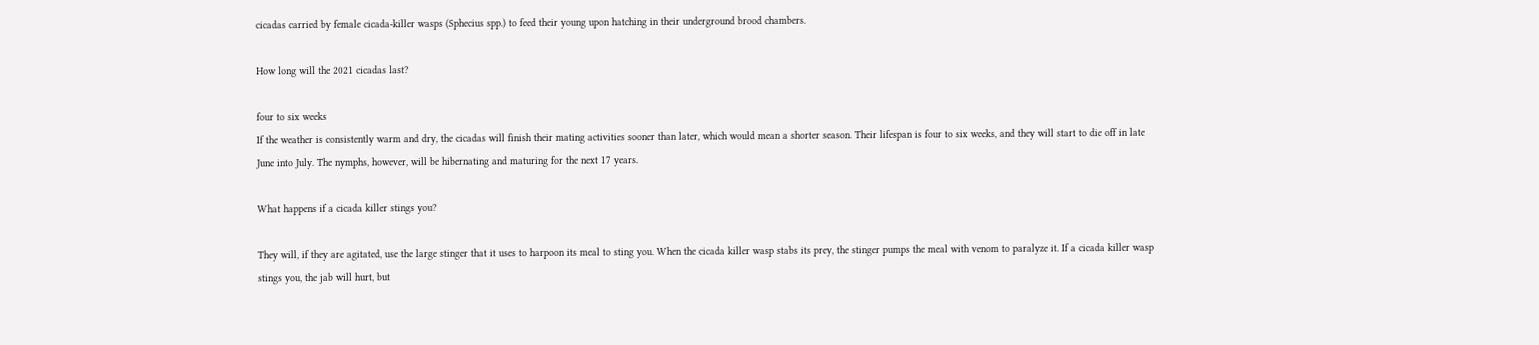cicadas carried by female cicada-killer wasps (Sphecius spp.) to feed their young upon hatching in their underground brood chambers.

How long will the 2021 cicadas last?

four to six weeks
If the weather is consistently warm and dry, the cicadas will finish their mating activities sooner than later, which would mean a shorter season. Their lifespan is four to six weeks, and they will start to die off in late June into July. The nymphs, however, will be hibernating and maturing for the next 17 years.

What happens if a cicada killer stings you?

They will, if they are agitated, use the large stinger that it uses to harpoon its meal to sting you. When the cicada killer wasp stabs its prey, the stinger pumps the meal with venom to paralyze it. If a cicada killer wasp stings you, the jab will hurt, but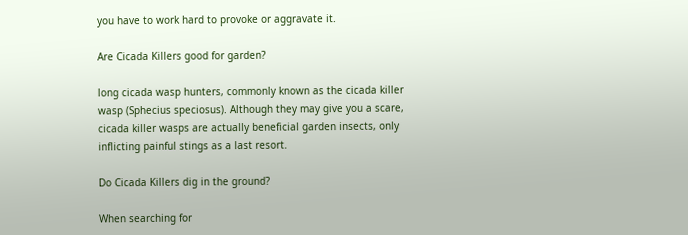you have to work hard to provoke or aggravate it.

Are Cicada Killers good for garden?

long cicada wasp hunters, commonly known as the cicada killer wasp (Sphecius speciosus). Although they may give you a scare, cicada killer wasps are actually beneficial garden insects, only inflicting painful stings as a last resort.

Do Cicada Killers dig in the ground?

When searching for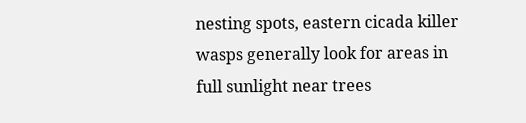nesting spots, eastern cicada killer wasps generally look for areas in full sunlight near trees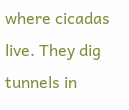where cicadas live. They dig tunnels in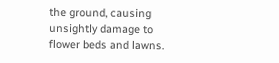the ground, causing unsightly damage to flower beds and lawns.